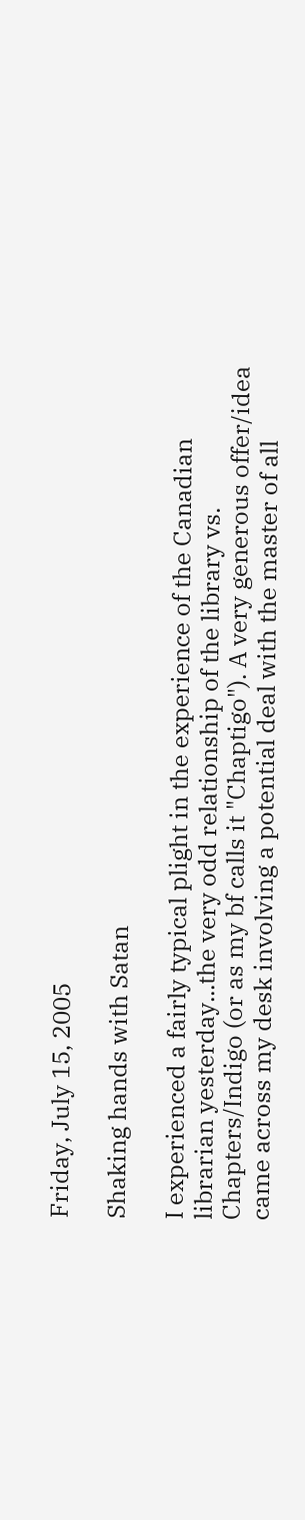Friday, July 15, 2005

Shaking hands with Satan

I experienced a fairly typical plight in the experience of the Canadian librarian yesterday...the very odd relationship of the library vs. Chapters/Indigo (or as my bf calls it "Chaptigo"). A very generous offer/idea came across my desk involving a potential deal with the master of all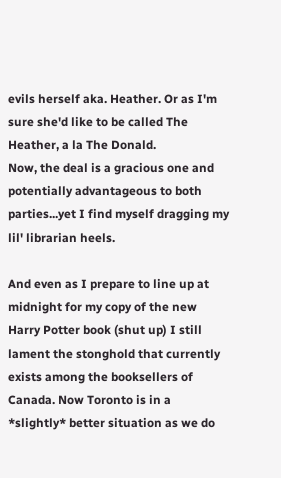evils herself aka. Heather. Or as I'm sure she'd like to be called The Heather, a la The Donald.
Now, the deal is a gracious one and potentially advantageous to both parties...yet I find myself dragging my lil' librarian heels.

And even as I prepare to line up at midnight for my copy of the new Harry Potter book (shut up) I still lament the stonghold that currently exists among the booksellers of Canada. Now Toronto is in a *slightly* better situation as we do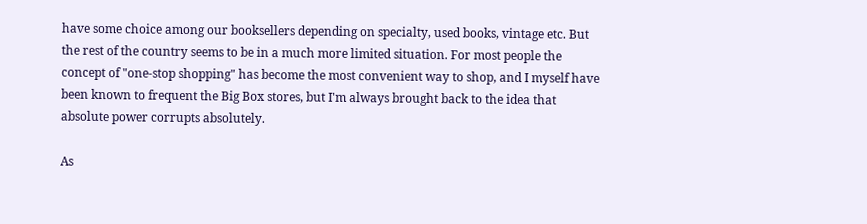have some choice among our booksellers depending on specialty, used books, vintage etc. But the rest of the country seems to be in a much more limited situation. For most people the concept of "one-stop shopping" has become the most convenient way to shop, and I myself have been known to frequent the Big Box stores, but I'm always brought back to the idea that absolute power corrupts absolutely.

As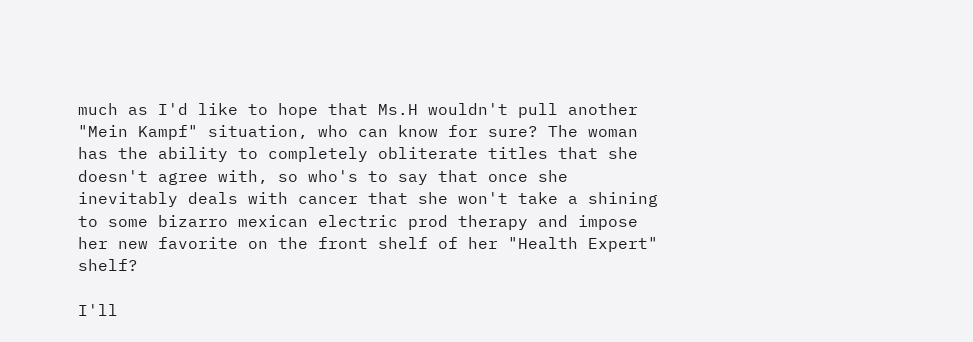much as I'd like to hope that Ms.H wouldn't pull another "Mein Kampf" situation, who can know for sure? The woman has the ability to completely obliterate titles that she doesn't agree with, so who's to say that once she inevitably deals with cancer that she won't take a shining to some bizarro mexican electric prod therapy and impose her new favorite on the front shelf of her "Health Expert" shelf?

I'll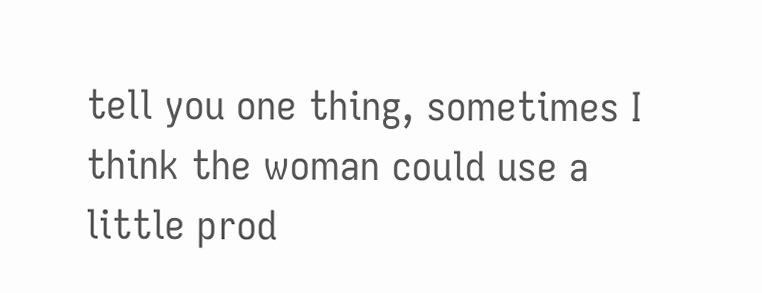tell you one thing, sometimes I think the woman could use a little prod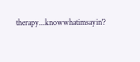therapy...knowwhatimsayin'?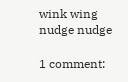wink wing nudge nudge

1 comment: